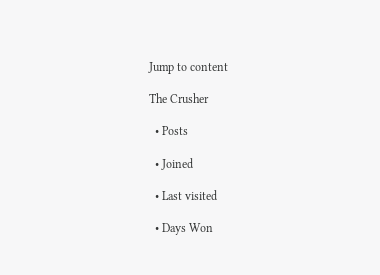Jump to content

The Crusher

  • Posts

  • Joined

  • Last visited

  • Days Won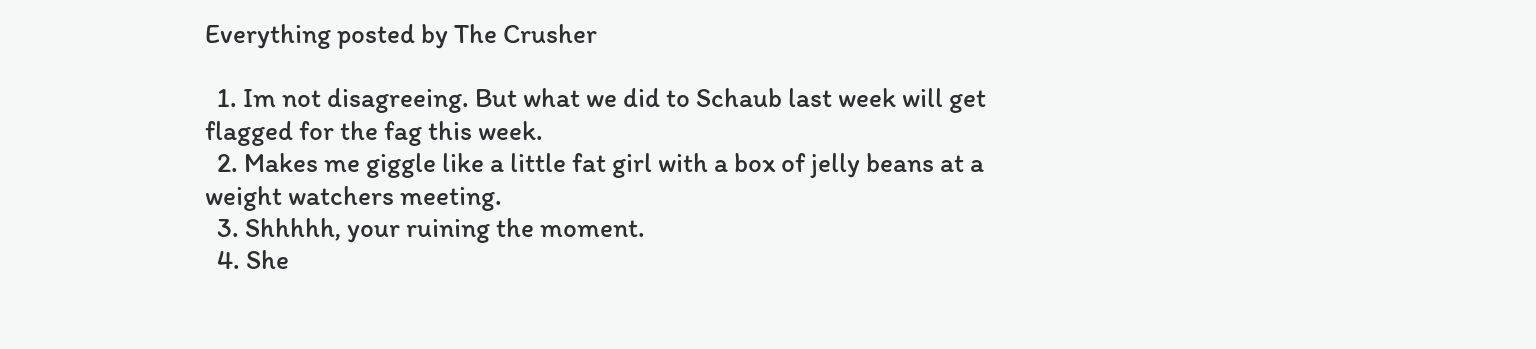Everything posted by The Crusher

  1. Im not disagreeing. But what we did to Schaub last week will get flagged for the fag this week.
  2. Makes me giggle like a little fat girl with a box of jelly beans at a weight watchers meeting.
  3. Shhhhh, your ruining the moment.
  4. She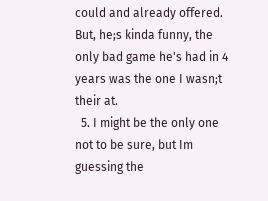could and already offered. But, he;s kinda funny, the only bad game he's had in 4 years was the one I wasn;t their at.
  5. I might be the only one not to be sure, but Im guessing the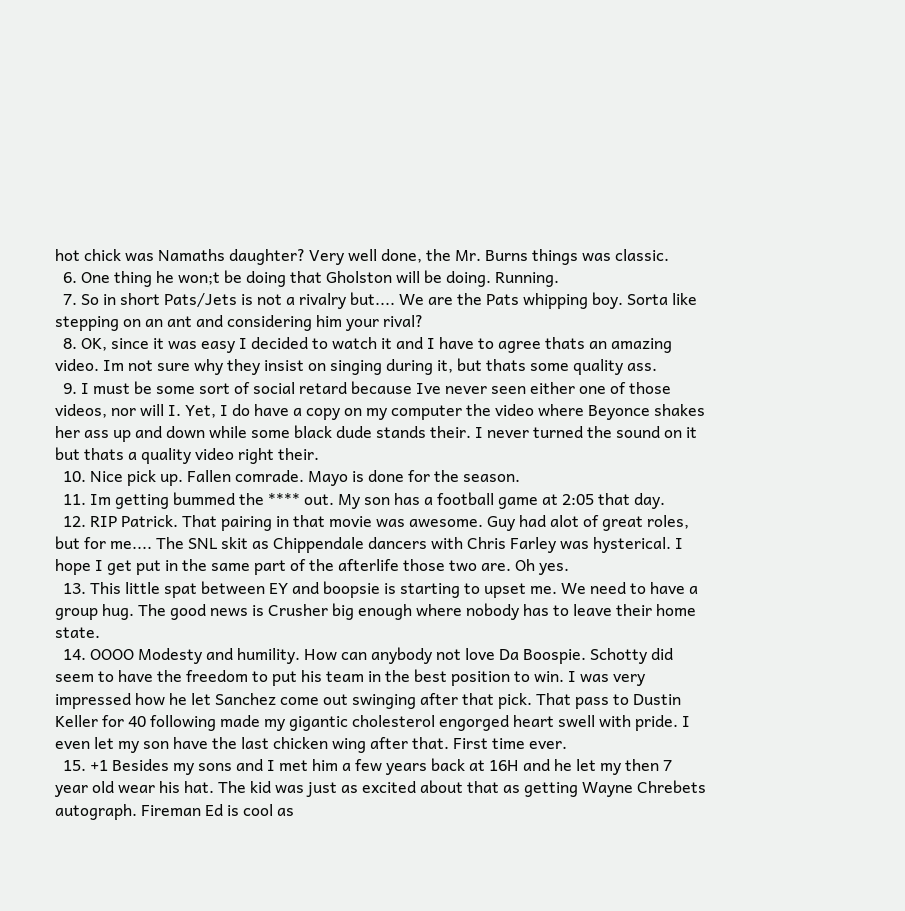hot chick was Namaths daughter? Very well done, the Mr. Burns things was classic.
  6. One thing he won;t be doing that Gholston will be doing. Running.
  7. So in short Pats/Jets is not a rivalry but.... We are the Pats whipping boy. Sorta like stepping on an ant and considering him your rival?
  8. OK, since it was easy I decided to watch it and I have to agree thats an amazing video. Im not sure why they insist on singing during it, but thats some quality ass.
  9. I must be some sort of social retard because Ive never seen either one of those videos, nor will I. Yet, I do have a copy on my computer the video where Beyonce shakes her ass up and down while some black dude stands their. I never turned the sound on it but thats a quality video right their.
  10. Nice pick up. Fallen comrade. Mayo is done for the season.
  11. Im getting bummed the **** out. My son has a football game at 2:05 that day.
  12. RIP Patrick. That pairing in that movie was awesome. Guy had alot of great roles, but for me.... The SNL skit as Chippendale dancers with Chris Farley was hysterical. I hope I get put in the same part of the afterlife those two are. Oh yes.
  13. This little spat between EY and boopsie is starting to upset me. We need to have a group hug. The good news is Crusher big enough where nobody has to leave their home state.
  14. OOOO Modesty and humility. How can anybody not love Da Boospie. Schotty did seem to have the freedom to put his team in the best position to win. I was very impressed how he let Sanchez come out swinging after that pick. That pass to Dustin Keller for 40 following made my gigantic cholesterol engorged heart swell with pride. I even let my son have the last chicken wing after that. First time ever.
  15. +1 Besides my sons and I met him a few years back at 16H and he let my then 7 year old wear his hat. The kid was just as excited about that as getting Wayne Chrebets autograph. Fireman Ed is cool as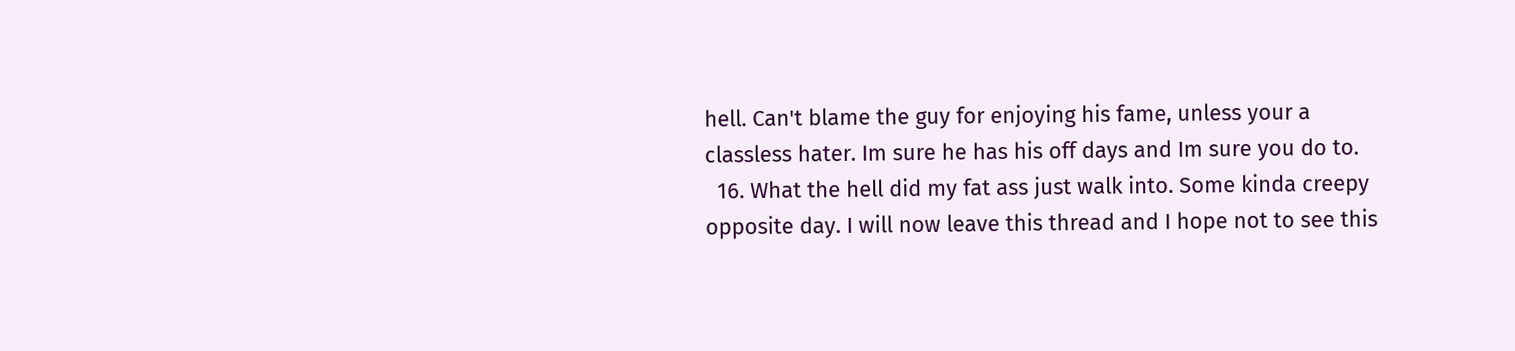hell. Can't blame the guy for enjoying his fame, unless your a classless hater. Im sure he has his off days and Im sure you do to.
  16. What the hell did my fat ass just walk into. Some kinda creepy opposite day. I will now leave this thread and I hope not to see this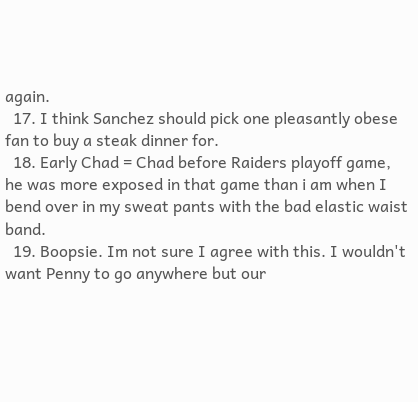again.
  17. I think Sanchez should pick one pleasantly obese fan to buy a steak dinner for.
  18. Early Chad = Chad before Raiders playoff game, he was more exposed in that game than i am when I bend over in my sweat pants with the bad elastic waist band.
  19. Boopsie. Im not sure I agree with this. I wouldn't want Penny to go anywhere but our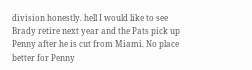division honestly. hell I would like to see Brady retire next year and the Pats pick up Penny after he is cut from Miami. No place better for Penny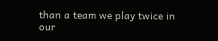than a team we play twice in our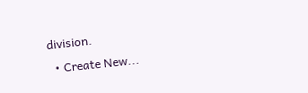division.
  • Create New...